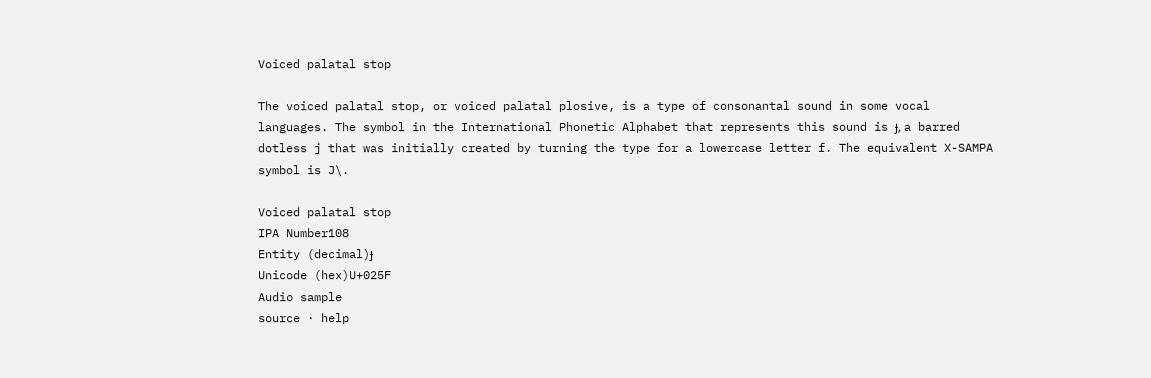Voiced palatal stop

The voiced palatal stop, or voiced palatal plosive, is a type of consonantal sound in some vocal languages. The symbol in the International Phonetic Alphabet that represents this sound is ɟ, a barred dotless j that was initially created by turning the type for a lowercase letter f. The equivalent X-SAMPA symbol is J\.

Voiced palatal stop
IPA Number108
Entity (decimal)ɟ
Unicode (hex)U+025F
Audio sample
source · help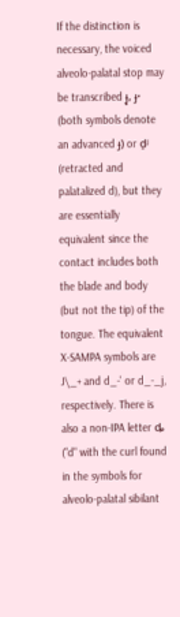If the distinction is necessary, the voiced alveolo-palatal stop may be transcribed ɟ̟, ɟ˖ (both symbols denote an advanced ɟ) or d̠ʲ (retracted and palatalized d), but they are essentially equivalent since the contact includes both the blade and body (but not the tip) of the tongue. The equivalent X-SAMPA symbols are J\_+ and d_-' or d_-_j, respectively. There is also a non-IPA letter ȡ ("d" with the curl found in the symbols for alveolo-palatal sibilant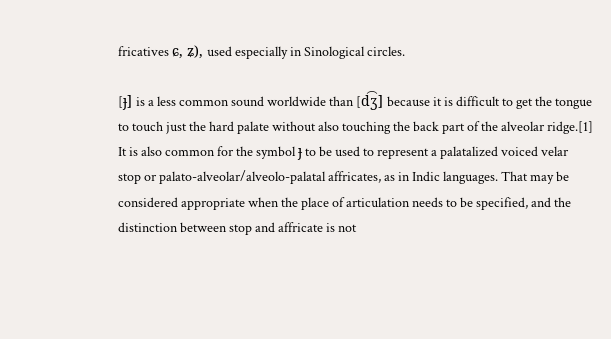fricatives ɕ, ʑ), used especially in Sinological circles.

[ɟ] is a less common sound worldwide than [d͡ʒ] because it is difficult to get the tongue to touch just the hard palate without also touching the back part of the alveolar ridge.[1] It is also common for the symbol ɟ to be used to represent a palatalized voiced velar stop or palato-alveolar/alveolo-palatal affricates, as in Indic languages. That may be considered appropriate when the place of articulation needs to be specified, and the distinction between stop and affricate is not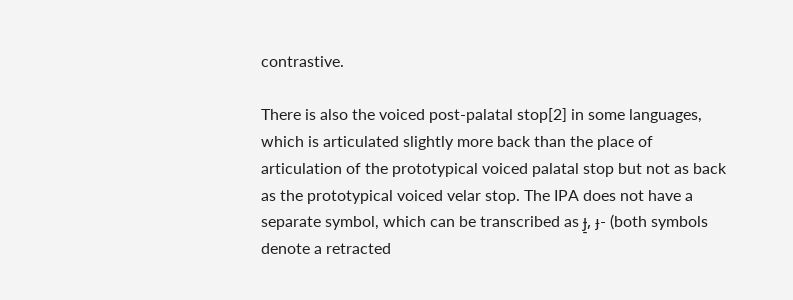contrastive.

There is also the voiced post-palatal stop[2] in some languages, which is articulated slightly more back than the place of articulation of the prototypical voiced palatal stop but not as back as the prototypical voiced velar stop. The IPA does not have a separate symbol, which can be transcribed as ɟ̠, ɟ˗ (both symbols denote a retracted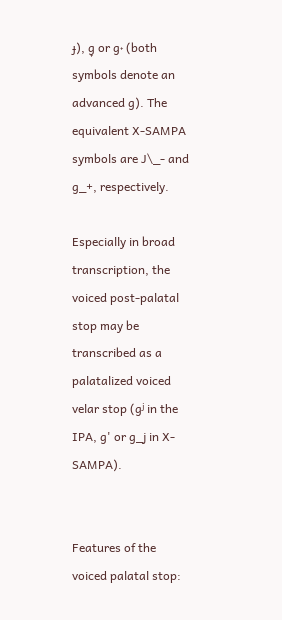ɟ), ɡ̟ or ɡ˖ (both symbols denote an advanced ɡ). The equivalent X-SAMPA symbols are J\_- and g_+, respectively.

Especially in broad transcription, the voiced post-palatal stop may be transcribed as a palatalized voiced velar stop (ɡʲ in the IPA, g' or g_j in X-SAMPA).


Features of the voiced palatal stop: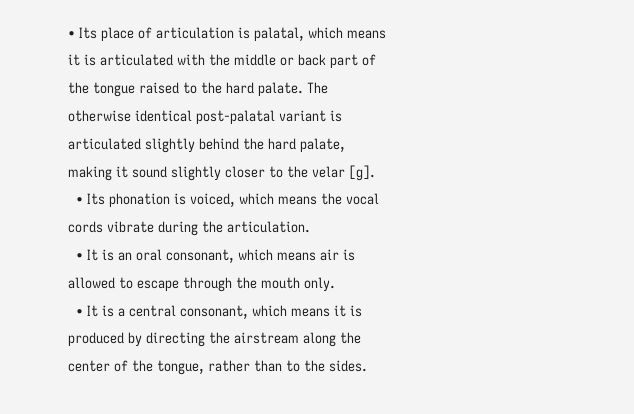• Its place of articulation is palatal, which means it is articulated with the middle or back part of the tongue raised to the hard palate. The otherwise identical post-palatal variant is articulated slightly behind the hard palate, making it sound slightly closer to the velar [ɡ].
  • Its phonation is voiced, which means the vocal cords vibrate during the articulation.
  • It is an oral consonant, which means air is allowed to escape through the mouth only.
  • It is a central consonant, which means it is produced by directing the airstream along the center of the tongue, rather than to the sides.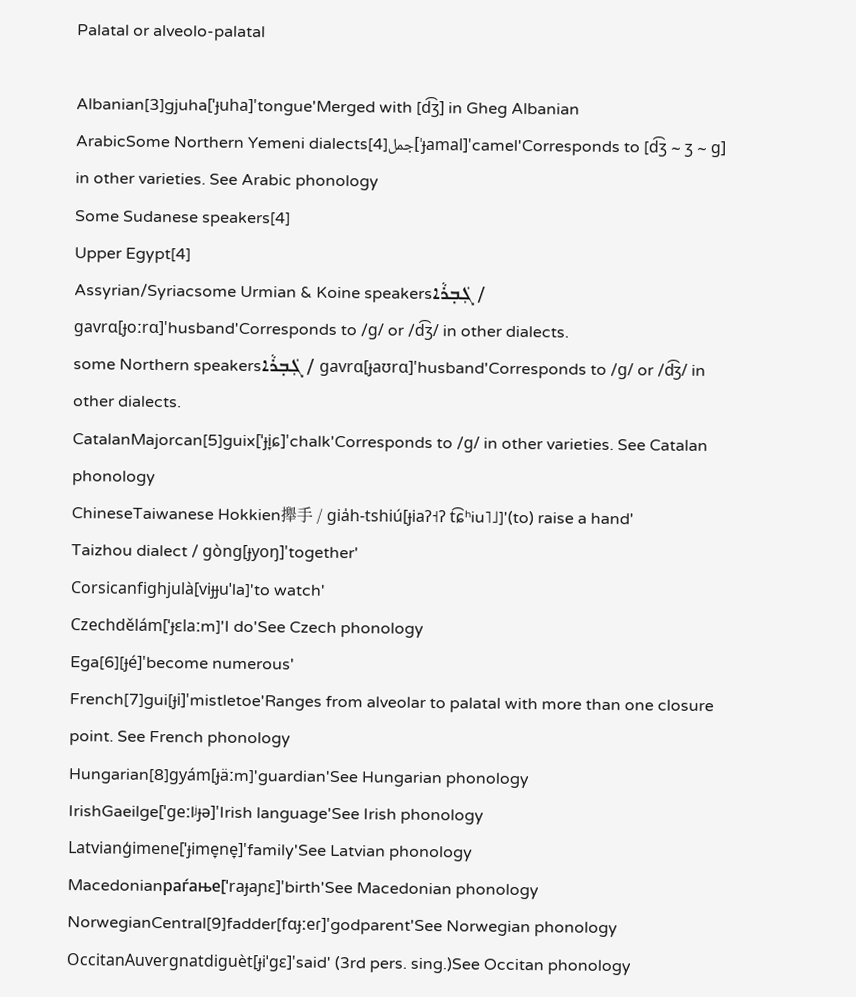Palatal or alveolo-palatal

Albanian[3]gjuha[ˈɟuha]'tongue'Merged with [d͡ʒ] in Gheg Albanian
ArabicSome Northern Yemeni dialects[4]جمل[ˈɟamal]'camel'Corresponds to [d͡ʒ ~ ʒ ~ ɡ] in other varieties. See Arabic phonology
Some Sudanese speakers[4]
Upper Egypt[4]
Assyrian/Syriacsome Urmian & Koine speakersܓܲܒ݂ܪܵܐ / gavrɑ[ɟoːrɑ]'husband'Corresponds to /ɡ/ or /d͡ʒ/ in other dialects.
some Northern speakersܓܲܒ݂ܪܵܐ / gavrɑ[ɟaʊrɑ]'husband'Corresponds to /ɡ/ or /d͡ʒ/ in other dialects.
CatalanMajorcan[5]guix[ˈɟi̞ɕ]'chalk'Corresponds to /ɡ/ in other varieties. See Catalan phonology
ChineseTaiwanese Hokkien攑手 / gia̍h-tshiú[ɟiaʔ˧ʔ t͡ɕʰiu˥˩]'(to) raise a hand'
Taizhou dialect / gòng[ɟyoŋ]'together'
Corsicanfighjulà[viɟɟuˈla]'to watch'
Czechdělám[ˈɟɛlaːm]'I do'See Czech phonology
Ega[6][ɟé]'become numerous'
French[7]gui[ɟi]'mistletoe'Ranges from alveolar to palatal with more than one closure point. See French phonology
Hungarian[8]gyám[ɟäːm]'guardian'See Hungarian phonology
IrishGaeilge[ˈɡeːlʲɟə]'Irish language'See Irish phonology
Latvianģimene[ˈɟime̞ne̞]'family'See Latvian phonology
Macedonianраѓање[ˈraɟaɲɛ]'birth'See Macedonian phonology
NorwegianCentral[9]fadder[fɑɟːeɾ]'godparent'See Norwegian phonology
OccitanAuvergnatdiguèt[ɟiˈɡɛ]'said' (3rd pers. sing.)See Occitan phonology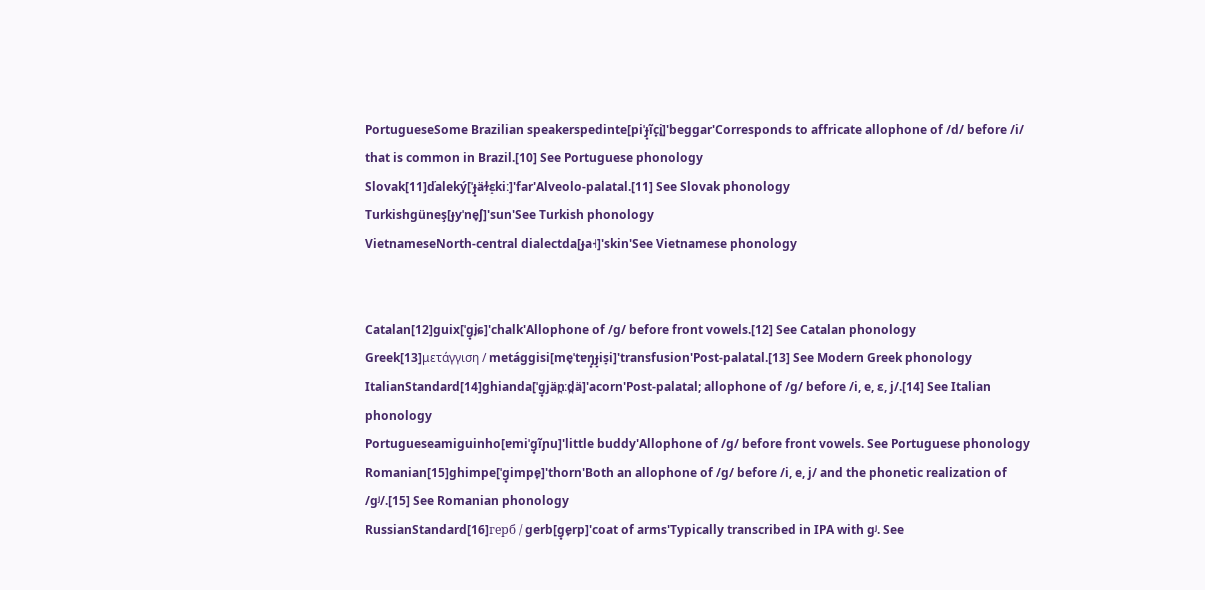PortugueseSome Brazilian speakerspedinte[piˈɟ̟ĩc̟i̥]'beggar'Corresponds to affricate allophone of /d/ before /i/ that is common in Brazil.[10] See Portuguese phonology
Slovak[11]ďaleký[ˈɟ̟äɫɛ̝kiː]'far'Alveolo-palatal.[11] See Slovak phonology
Turkishgüneş[ɟyˈne̞ʃ]'sun'See Turkish phonology
VietnameseNorth-central dialectda[ɟa˧]'skin'See Vietnamese phonology


Catalan[12]guix[ˈɡ̟i̞ɕ]'chalk'Allophone of /ɡ/ before front vowels.[12] See Catalan phonology
Greek[13]μετάγγιση / metággisi[me̞ˈtɐŋ̟ɟ̠is̠i]'transfusion'Post-palatal.[13] See Modern Greek phonology
ItalianStandard[14]ghianda[ˈɡ̟jän̪ːd̪ä]'acorn'Post-palatal; allophone of /ɡ/ before /i, e, ɛ, j/.[14] See Italian phonology
Portugueseamiguinho[ɐmiˈɡ̟ĩɲu]'little buddy'Allophone of /ɡ/ before front vowels. See Portuguese phonology
Romanian[15]ghimpe[ˈɡ̟impe̞]'thorn'Both an allophone of /ɡ/ before /i, e, j/ and the phonetic realization of /ɡʲ/.[15] See Romanian phonology
RussianStandard[16]герб / gerb[ɡ̟e̞rp]'coat of arms'Typically transcribed in IPA with ɡʲ. See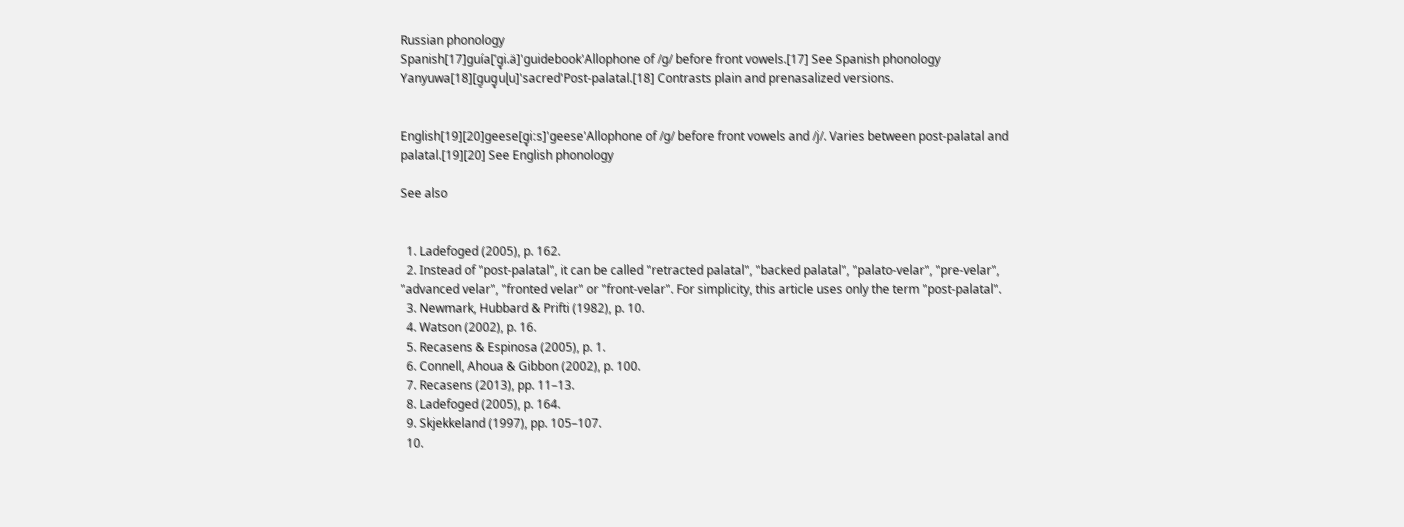Russian phonology
Spanish[17]guía[ˈɡ̟i.ä]'guidebook'Allophone of /ɡ/ before front vowels.[17] See Spanish phonology
Yanyuwa[18][ɡ̠uɡ̟uɭu]'sacred'Post-palatal.[18] Contrasts plain and prenasalized versions.


English[19][20]geese[ɡ̟iːs]'geese'Allophone of /ɡ/ before front vowels and /j/. Varies between post-palatal and palatal.[19][20] See English phonology

See also


  1. Ladefoged (2005), p. 162.
  2. Instead of "post-palatal", it can be called "retracted palatal", "backed palatal", "palato-velar", "pre-velar", "advanced velar", "fronted velar" or "front-velar". For simplicity, this article uses only the term "post-palatal".
  3. Newmark, Hubbard & Prifti (1982), p. 10.
  4. Watson (2002), p. 16.
  5. Recasens & Espinosa (2005), p. 1.
  6. Connell, Ahoua & Gibbon (2002), p. 100.
  7. Recasens (2013), pp. 11–13.
  8. Ladefoged (2005), p. 164.
  9. Skjekkeland (1997), pp. 105–107.
  10.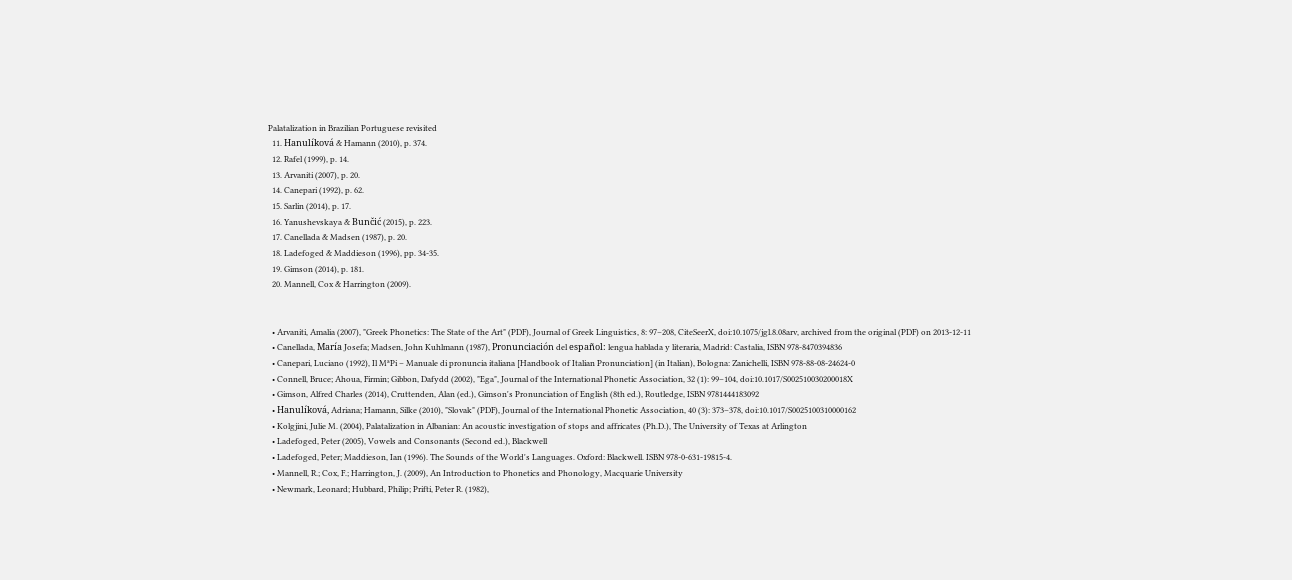Palatalization in Brazilian Portuguese revisited
  11. Hanulíková & Hamann (2010), p. 374.
  12. Rafel (1999), p. 14.
  13. Arvaniti (2007), p. 20.
  14. Canepari (1992), p. 62.
  15. Sarlin (2014), p. 17.
  16. Yanushevskaya & Bunčić (2015), p. 223.
  17. Canellada & Madsen (1987), p. 20.
  18. Ladefoged & Maddieson (1996), pp. 34-35.
  19. Gimson (2014), p. 181.
  20. Mannell, Cox & Harrington (2009).


  • Arvaniti, Amalia (2007), "Greek Phonetics: The State of the Art" (PDF), Journal of Greek Linguistics, 8: 97–208, CiteSeerX, doi:10.1075/jgl.8.08arv, archived from the original (PDF) on 2013-12-11
  • Canellada, María Josefa; Madsen, John Kuhlmann (1987), Pronunciación del español: lengua hablada y literaria, Madrid: Castalia, ISBN 978-8470394836
  • Canepari, Luciano (1992), Il MªPi – Manuale di pronuncia italiana [Handbook of Italian Pronunciation] (in Italian), Bologna: Zanichelli, ISBN 978-88-08-24624-0
  • Connell, Bruce; Ahoua, Firmin; Gibbon, Dafydd (2002), "Ega", Journal of the International Phonetic Association, 32 (1): 99–104, doi:10.1017/S002510030200018X
  • Gimson, Alfred Charles (2014), Cruttenden, Alan (ed.), Gimson's Pronunciation of English (8th ed.), Routledge, ISBN 9781444183092
  • Hanulíková, Adriana; Hamann, Silke (2010), "Slovak" (PDF), Journal of the International Phonetic Association, 40 (3): 373–378, doi:10.1017/S0025100310000162
  • Kolgjini, Julie M. (2004), Palatalization in Albanian: An acoustic investigation of stops and affricates (Ph.D.), The University of Texas at Arlington
  • Ladefoged, Peter (2005), Vowels and Consonants (Second ed.), Blackwell
  • Ladefoged, Peter; Maddieson, Ian (1996). The Sounds of the World's Languages. Oxford: Blackwell. ISBN 978-0-631-19815-4.
  • Mannell, R.; Cox, F.; Harrington, J. (2009), An Introduction to Phonetics and Phonology, Macquarie University
  • Newmark, Leonard; Hubbard, Philip; Prifti, Peter R. (1982),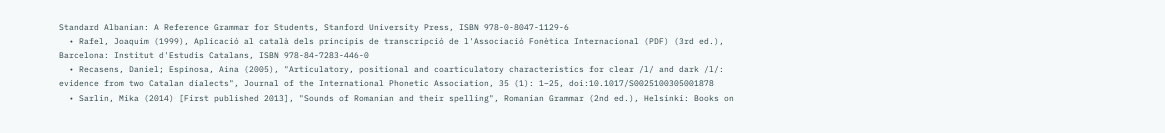Standard Albanian: A Reference Grammar for Students, Stanford University Press, ISBN 978-0-8047-1129-6
  • Rafel, Joaquim (1999), Aplicació al català dels principis de transcripció de l'Associació Fonètica Internacional (PDF) (3rd ed.), Barcelona: Institut d'Estudis Catalans, ISBN 978-84-7283-446-0
  • Recasens, Daniel; Espinosa, Aina (2005), "Articulatory, positional and coarticulatory characteristics for clear /l/ and dark /l/: evidence from two Catalan dialects", Journal of the International Phonetic Association, 35 (1): 1–25, doi:10.1017/S0025100305001878
  • Sarlin, Mika (2014) [First published 2013], "Sounds of Romanian and their spelling", Romanian Grammar (2nd ed.), Helsinki: Books on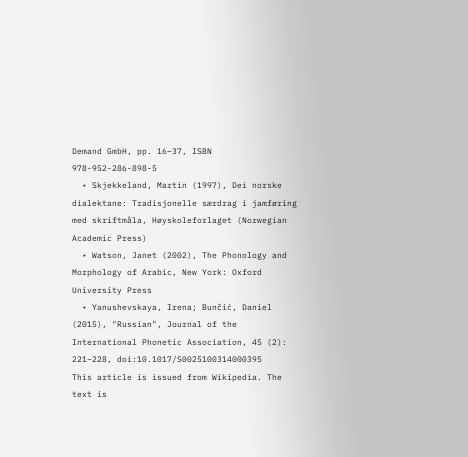Demand GmbH, pp. 16–37, ISBN 978-952-286-898-5
  • Skjekkeland, Martin (1997), Dei norske dialektane: Tradisjonelle særdrag i jamføring med skriftmåla, Høyskoleforlaget (Norwegian Academic Press)
  • Watson, Janet (2002), The Phonology and Morphology of Arabic, New York: Oxford University Press
  • Yanushevskaya, Irena; Bunčić, Daniel (2015), "Russian", Journal of the International Phonetic Association, 45 (2): 221–228, doi:10.1017/S0025100314000395
This article is issued from Wikipedia. The text is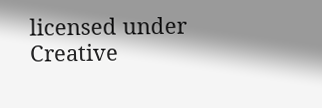licensed under Creative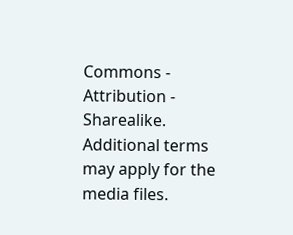Commons - Attribution - Sharealike. Additional terms may apply for the media files.